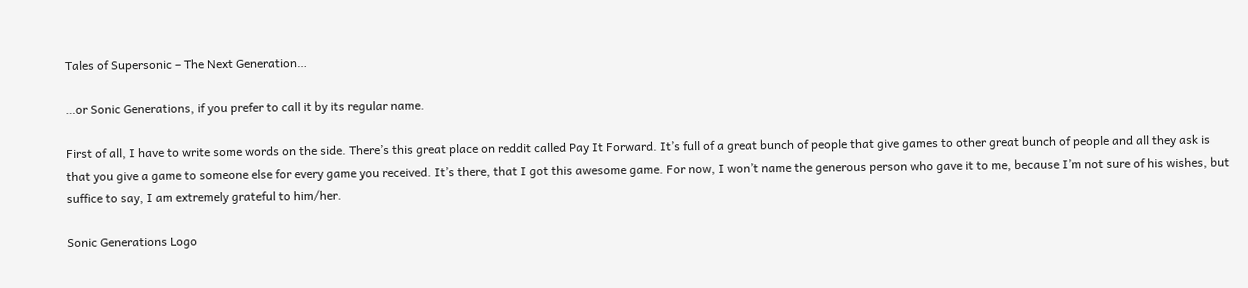Tales of Supersonic – The Next Generation…

…or Sonic Generations, if you prefer to call it by its regular name.

First of all, I have to write some words on the side. There’s this great place on reddit called Pay It Forward. It’s full of a great bunch of people that give games to other great bunch of people and all they ask is that you give a game to someone else for every game you received. It’s there, that I got this awesome game. For now, I won’t name the generous person who gave it to me, because I’m not sure of his wishes, but suffice to say, I am extremely grateful to him/her.

Sonic Generations Logo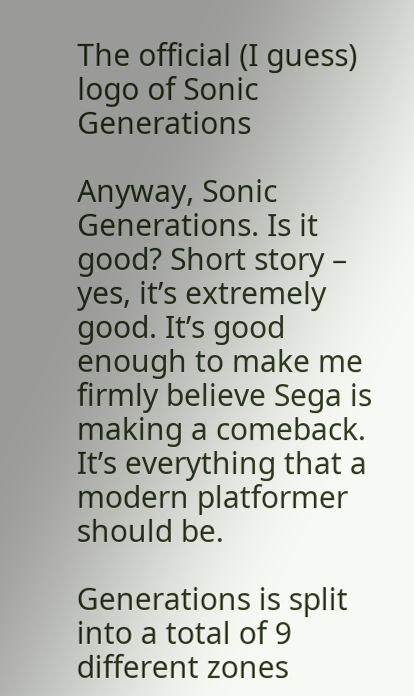The official (I guess) logo of Sonic Generations

Anyway, Sonic Generations. Is it good? Short story – yes, it’s extremely good. It’s good enough to make me firmly believe Sega is making a comeback. It’s everything that a modern platformer should be.

Generations is split into a total of 9 different zones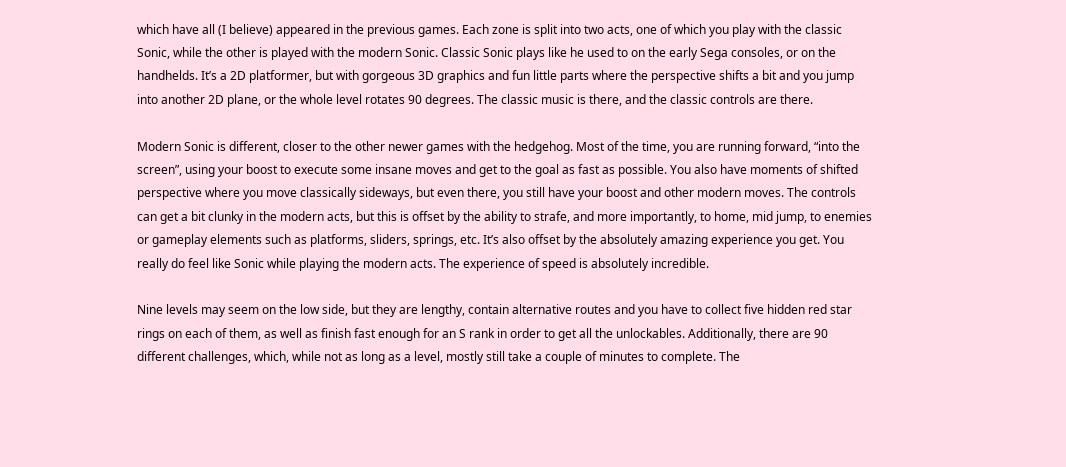which have all (I believe) appeared in the previous games. Each zone is split into two acts, one of which you play with the classic Sonic, while the other is played with the modern Sonic. Classic Sonic plays like he used to on the early Sega consoles, or on the handhelds. It’s a 2D platformer, but with gorgeous 3D graphics and fun little parts where the perspective shifts a bit and you jump into another 2D plane, or the whole level rotates 90 degrees. The classic music is there, and the classic controls are there.

Modern Sonic is different, closer to the other newer games with the hedgehog. Most of the time, you are running forward, “into the screen”, using your boost to execute some insane moves and get to the goal as fast as possible. You also have moments of shifted perspective where you move classically sideways, but even there, you still have your boost and other modern moves. The controls can get a bit clunky in the modern acts, but this is offset by the ability to strafe, and more importantly, to home, mid jump, to enemies or gameplay elements such as platforms, sliders, springs, etc. It’s also offset by the absolutely amazing experience you get. You really do feel like Sonic while playing the modern acts. The experience of speed is absolutely incredible.

Nine levels may seem on the low side, but they are lengthy, contain alternative routes and you have to collect five hidden red star rings on each of them, as well as finish fast enough for an S rank in order to get all the unlockables. Additionally, there are 90 different challenges, which, while not as long as a level, mostly still take a couple of minutes to complete. The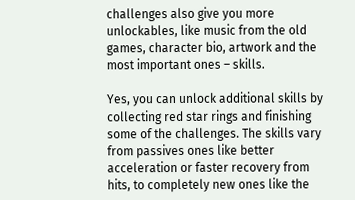challenges also give you more unlockables, like music from the old games, character bio, artwork and the most important ones – skills.

Yes, you can unlock additional skills by collecting red star rings and finishing some of the challenges. The skills vary from passives ones like better acceleration or faster recovery from hits, to completely new ones like the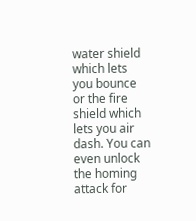water shield which lets you bounce or the fire shield which lets you air dash. You can even unlock the homing attack for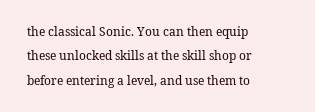the classical Sonic. You can then equip these unlocked skills at the skill shop or before entering a level, and use them to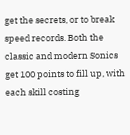get the secrets, or to break speed records. Both the classic and modern Sonics get 100 points to fill up, with each skill costing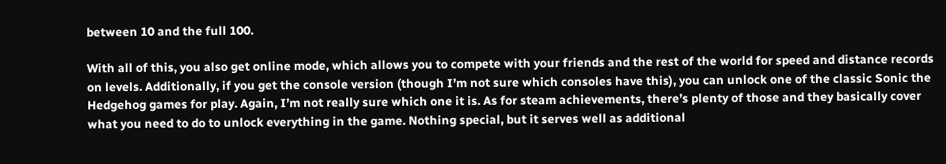between 10 and the full 100.

With all of this, you also get online mode, which allows you to compete with your friends and the rest of the world for speed and distance records on levels. Additionally, if you get the console version (though I’m not sure which consoles have this), you can unlock one of the classic Sonic the Hedgehog games for play. Again, I’m not really sure which one it is. As for steam achievements, there’s plenty of those and they basically cover what you need to do to unlock everything in the game. Nothing special, but it serves well as additional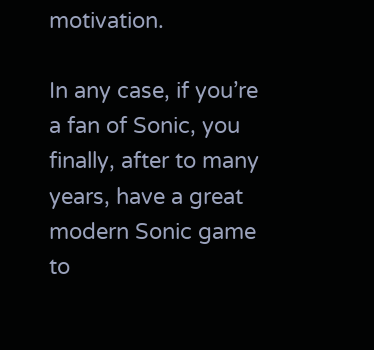motivation.

In any case, if you’re a fan of Sonic, you finally, after to many years, have a great modern Sonic game to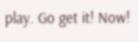play. Go get it! Now!